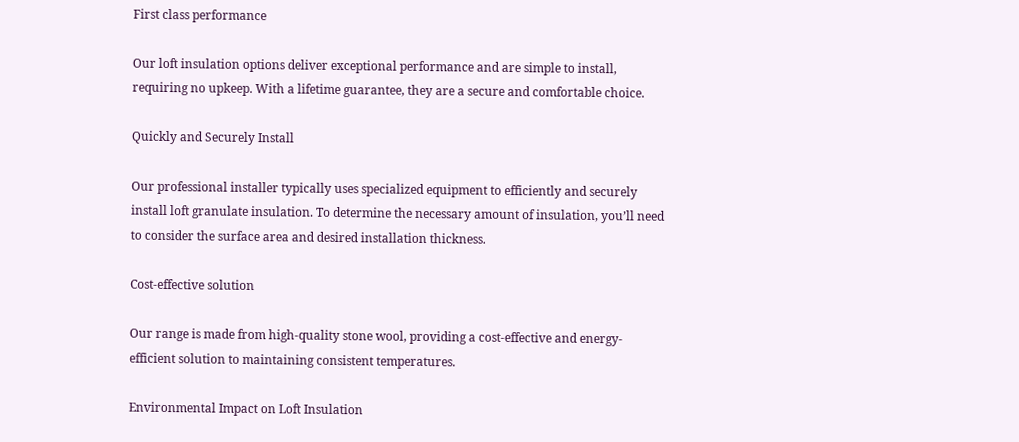First class performance

Our loft insulation options deliver exceptional performance and are simple to install, requiring no upkeep. With a lifetime guarantee, they are a secure and comfortable choice.

Quickly and Securely Install

Our professional installer typically uses specialized equipment to efficiently and securely install loft granulate insulation. To determine the necessary amount of insulation, you’ll need to consider the surface area and desired installation thickness.

Cost-effective solution

Our range is made from high-quality stone wool, providing a cost-effective and energy-efficient solution to maintaining consistent temperatures.

Environmental Impact on Loft Insulation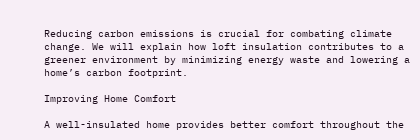Reducing carbon emissions is crucial for combating climate change. We will explain how loft insulation contributes to a greener environment by minimizing energy waste and lowering a home’s carbon footprint.

Improving Home Comfort

A well-insulated home provides better comfort throughout the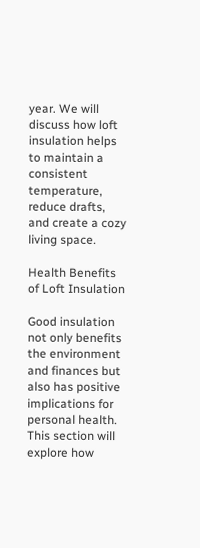year. We will discuss how loft insulation helps to maintain a consistent temperature, reduce drafts, and create a cozy living space.

Health Benefits of Loft Insulation

Good insulation not only benefits the environment and finances but also has positive implications for personal health. This section will explore how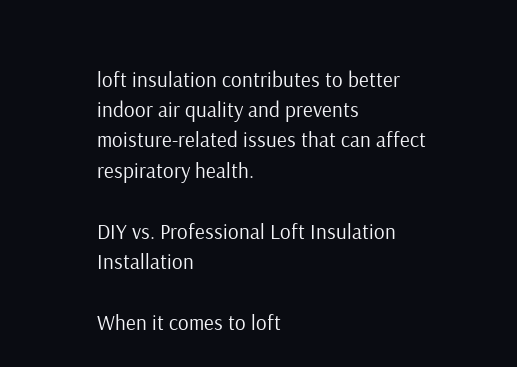loft insulation contributes to better indoor air quality and prevents moisture-related issues that can affect respiratory health.

DIY vs. Professional Loft Insulation Installation

When it comes to loft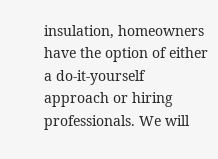insulation, homeowners have the option of either a do-it-yourself approach or hiring professionals. We will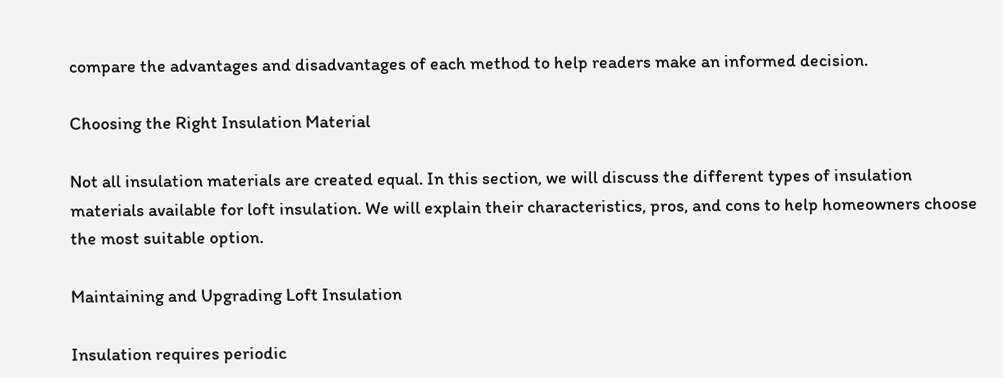compare the advantages and disadvantages of each method to help readers make an informed decision.

Choosing the Right Insulation Material

Not all insulation materials are created equal. In this section, we will discuss the different types of insulation materials available for loft insulation. We will explain their characteristics, pros, and cons to help homeowners choose the most suitable option.

Maintaining and Upgrading Loft Insulation

Insulation requires periodic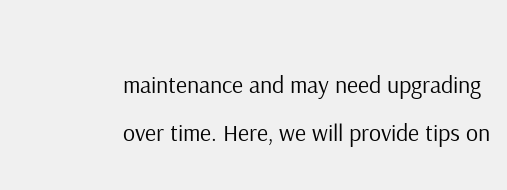maintenance and may need upgrading over time. Here, we will provide tips on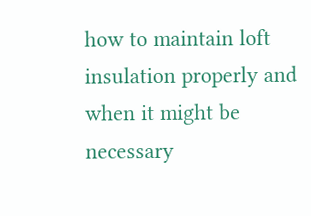how to maintain loft insulation properly and when it might be necessary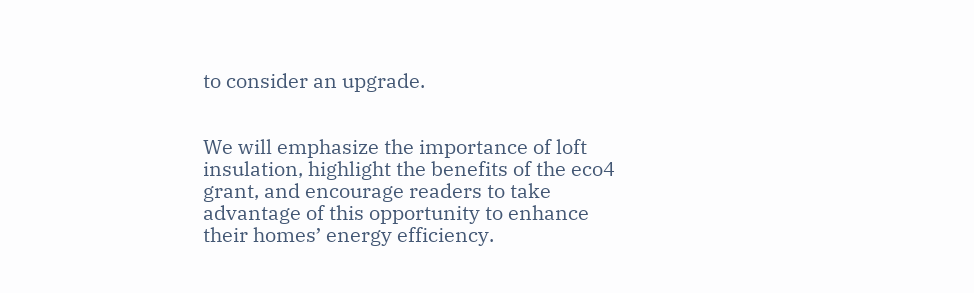to consider an upgrade.


We will emphasize the importance of loft insulation, highlight the benefits of the eco4 grant, and encourage readers to take advantage of this opportunity to enhance their homes’ energy efficiency.